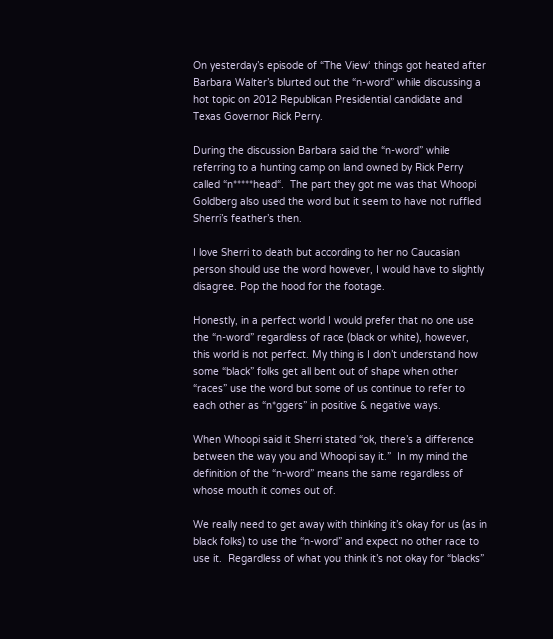On yesterday’s episode of “The View‘ things got heated after Barbara Walter’s blurted out the “n-word” while discussing a hot topic on 2012 Republican Presidential candidate and Texas Governor Rick Perry.

During the discussion Barbara said the “n-word” while referring to a hunting camp on land owned by Rick Perry called “n*****head“.  The part they got me was that Whoopi Goldberg also used the word but it seem to have not ruffled Sherri’s feather’s then.

I love Sherri to death but according to her no Caucasian person should use the word however, I would have to slightly disagree. Pop the hood for the footage.

Honestly, in a perfect world I would prefer that no one use the “n-word” regardless of race (black or white), however, this world is not perfect. My thing is I don’t understand how some “black” folks get all bent out of shape when other “races” use the word but some of us continue to refer to each other as “n*ggers” in positive & negative ways.

When Whoopi said it Sherri stated “ok, there’s a difference between the way you and Whoopi say it.”  In my mind the definition of the “n-word” means the same regardless of whose mouth it comes out of.

We really need to get away with thinking it’s okay for us (as in black folks) to use the “n-word” and expect no other race to use it.  Regardless of what you think it’s not okay for “blacks”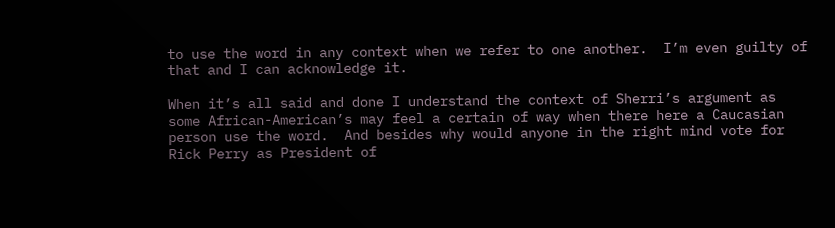to use the word in any context when we refer to one another.  I’m even guilty of that and I can acknowledge it.

When it’s all said and done I understand the context of Sherri’s argument as some African-American’s may feel a certain of way when there here a Caucasian person use the word.  And besides why would anyone in the right mind vote for Rick Perry as President of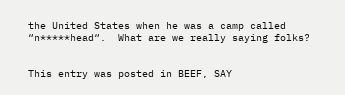the United States when he was a camp called “n*****head“.  What are we really saying folks?


This entry was posted in BEEF, SAY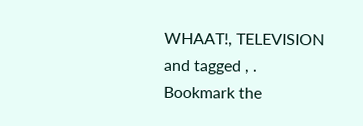WHAAT!, TELEVISION and tagged , . Bookmark the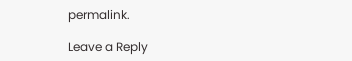permalink.

Leave a Reply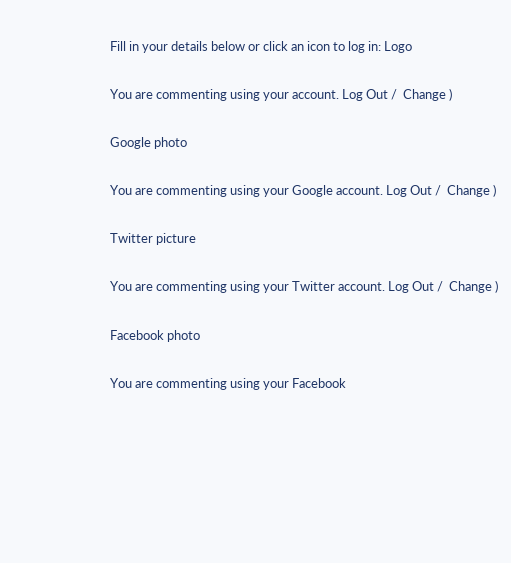Fill in your details below or click an icon to log in: Logo

You are commenting using your account. Log Out /  Change )

Google photo

You are commenting using your Google account. Log Out /  Change )

Twitter picture

You are commenting using your Twitter account. Log Out /  Change )

Facebook photo

You are commenting using your Facebook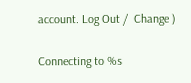account. Log Out /  Change )

Connecting to %s